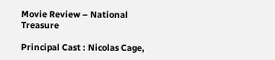Movie Review – National Treasure

Principal Cast : Nicolas Cage,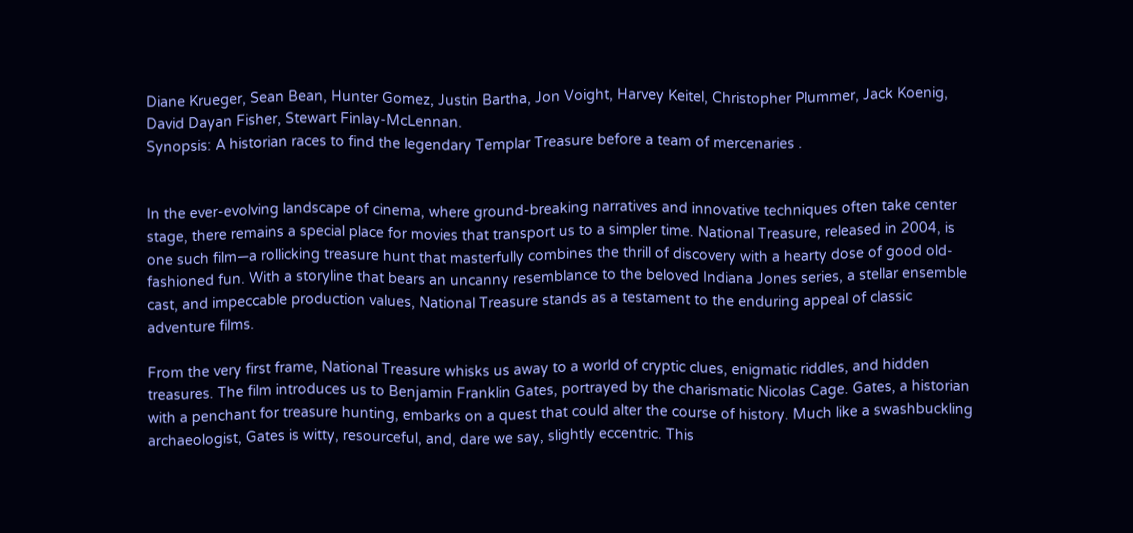Diane Krueger, Sean Bean, Hunter Gomez, Justin Bartha, Jon Voight, Harvey Keitel, Christopher Plummer, Jack Koenig, David Dayan Fisher, Stewart Finlay-McLennan.
Synopsis: A historian races to find the legendary Templar Treasure before a team of mercenaries .


In the ever-evolving landscape of cinema, where ground-breaking narratives and innovative techniques often take center stage, there remains a special place for movies that transport us to a simpler time. National Treasure, released in 2004, is one such film—a rollicking treasure hunt that masterfully combines the thrill of discovery with a hearty dose of good old-fashioned fun. With a storyline that bears an uncanny resemblance to the beloved Indiana Jones series, a stellar ensemble cast, and impeccable production values, National Treasure stands as a testament to the enduring appeal of classic adventure films.

From the very first frame, National Treasure whisks us away to a world of cryptic clues, enigmatic riddles, and hidden treasures. The film introduces us to Benjamin Franklin Gates, portrayed by the charismatic Nicolas Cage. Gates, a historian with a penchant for treasure hunting, embarks on a quest that could alter the course of history. Much like a swashbuckling archaeologist, Gates is witty, resourceful, and, dare we say, slightly eccentric. This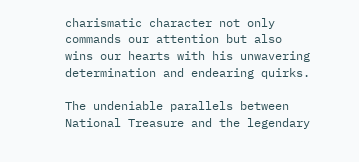charismatic character not only commands our attention but also wins our hearts with his unwavering determination and endearing quirks.

The undeniable parallels between National Treasure and the legendary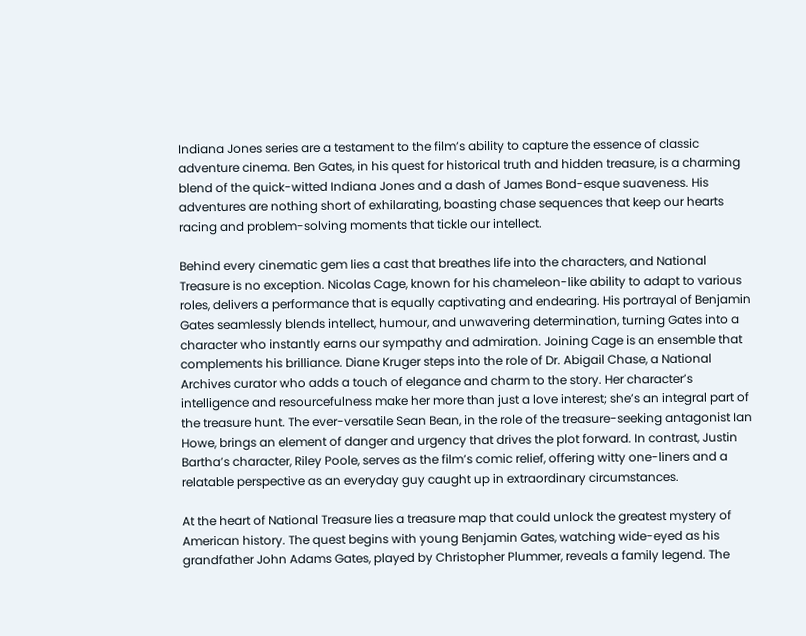Indiana Jones series are a testament to the film’s ability to capture the essence of classic adventure cinema. Ben Gates, in his quest for historical truth and hidden treasure, is a charming blend of the quick-witted Indiana Jones and a dash of James Bond-esque suaveness. His adventures are nothing short of exhilarating, boasting chase sequences that keep our hearts racing and problem-solving moments that tickle our intellect.

Behind every cinematic gem lies a cast that breathes life into the characters, and National Treasure is no exception. Nicolas Cage, known for his chameleon-like ability to adapt to various roles, delivers a performance that is equally captivating and endearing. His portrayal of Benjamin Gates seamlessly blends intellect, humour, and unwavering determination, turning Gates into a character who instantly earns our sympathy and admiration. Joining Cage is an ensemble that complements his brilliance. Diane Kruger steps into the role of Dr. Abigail Chase, a National Archives curator who adds a touch of elegance and charm to the story. Her character’s intelligence and resourcefulness make her more than just a love interest; she’s an integral part of the treasure hunt. The ever-versatile Sean Bean, in the role of the treasure-seeking antagonist Ian Howe, brings an element of danger and urgency that drives the plot forward. In contrast, Justin Bartha’s character, Riley Poole, serves as the film’s comic relief, offering witty one-liners and a relatable perspective as an everyday guy caught up in extraordinary circumstances.

At the heart of National Treasure lies a treasure map that could unlock the greatest mystery of American history. The quest begins with young Benjamin Gates, watching wide-eyed as his grandfather John Adams Gates, played by Christopher Plummer, reveals a family legend. The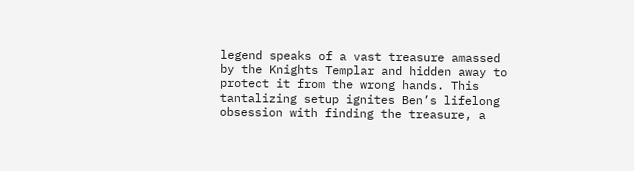legend speaks of a vast treasure amassed by the Knights Templar and hidden away to protect it from the wrong hands. This tantalizing setup ignites Ben’s lifelong obsession with finding the treasure, a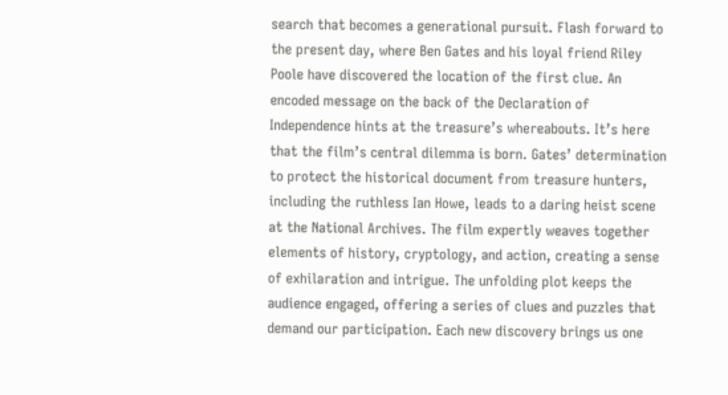search that becomes a generational pursuit. Flash forward to the present day, where Ben Gates and his loyal friend Riley Poole have discovered the location of the first clue. An encoded message on the back of the Declaration of Independence hints at the treasure’s whereabouts. It’s here that the film’s central dilemma is born. Gates’ determination to protect the historical document from treasure hunters, including the ruthless Ian Howe, leads to a daring heist scene at the National Archives. The film expertly weaves together elements of history, cryptology, and action, creating a sense of exhilaration and intrigue. The unfolding plot keeps the audience engaged, offering a series of clues and puzzles that demand our participation. Each new discovery brings us one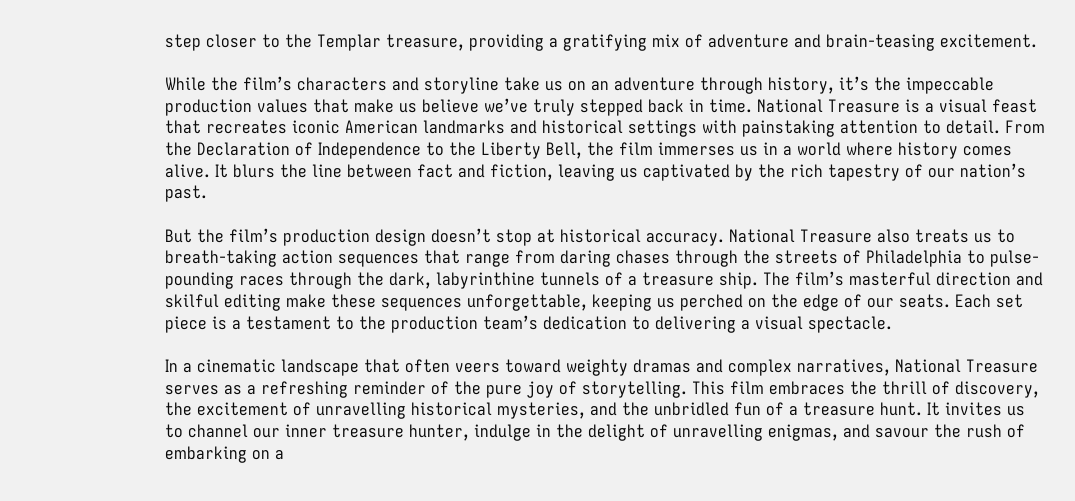step closer to the Templar treasure, providing a gratifying mix of adventure and brain-teasing excitement.

While the film’s characters and storyline take us on an adventure through history, it’s the impeccable production values that make us believe we’ve truly stepped back in time. National Treasure is a visual feast that recreates iconic American landmarks and historical settings with painstaking attention to detail. From the Declaration of Independence to the Liberty Bell, the film immerses us in a world where history comes alive. It blurs the line between fact and fiction, leaving us captivated by the rich tapestry of our nation’s past.

But the film’s production design doesn’t stop at historical accuracy. National Treasure also treats us to breath-taking action sequences that range from daring chases through the streets of Philadelphia to pulse-pounding races through the dark, labyrinthine tunnels of a treasure ship. The film’s masterful direction and skilful editing make these sequences unforgettable, keeping us perched on the edge of our seats. Each set piece is a testament to the production team’s dedication to delivering a visual spectacle.

In a cinematic landscape that often veers toward weighty dramas and complex narratives, National Treasure serves as a refreshing reminder of the pure joy of storytelling. This film embraces the thrill of discovery, the excitement of unravelling historical mysteries, and the unbridled fun of a treasure hunt. It invites us to channel our inner treasure hunter, indulge in the delight of unravelling enigmas, and savour the rush of embarking on a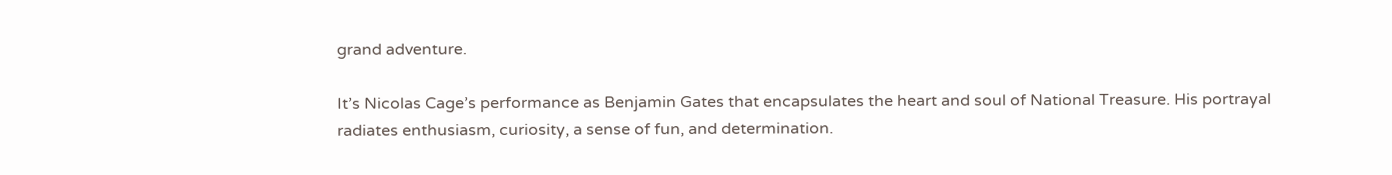grand adventure.

It’s Nicolas Cage’s performance as Benjamin Gates that encapsulates the heart and soul of National Treasure. His portrayal radiates enthusiasm, curiosity, a sense of fun, and determination.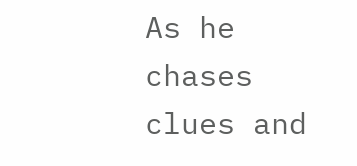As he chases clues and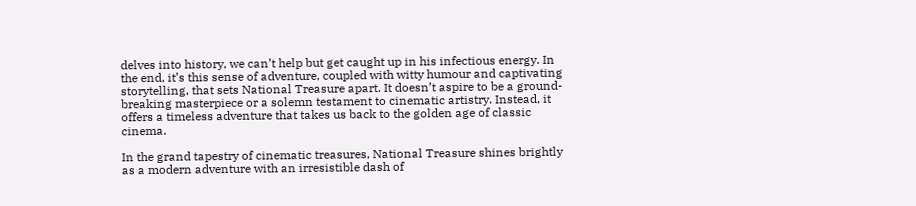delves into history, we can’t help but get caught up in his infectious energy. In the end, it’s this sense of adventure, coupled with witty humour and captivating storytelling, that sets National Treasure apart. It doesn’t aspire to be a ground-breaking masterpiece or a solemn testament to cinematic artistry. Instead, it offers a timeless adventure that takes us back to the golden age of classic cinema.

In the grand tapestry of cinematic treasures, National Treasure shines brightly as a modern adventure with an irresistible dash of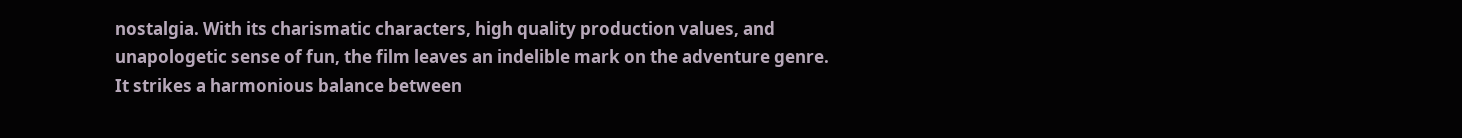nostalgia. With its charismatic characters, high quality production values, and unapologetic sense of fun, the film leaves an indelible mark on the adventure genre. It strikes a harmonious balance between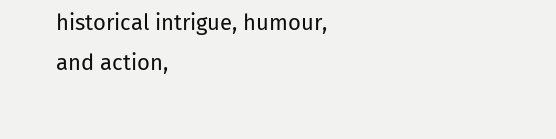historical intrigue, humour, and action,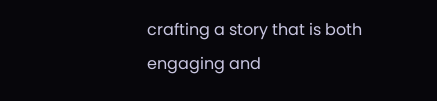crafting a story that is both engaging and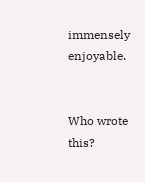immensely enjoyable.


Who wrote this?